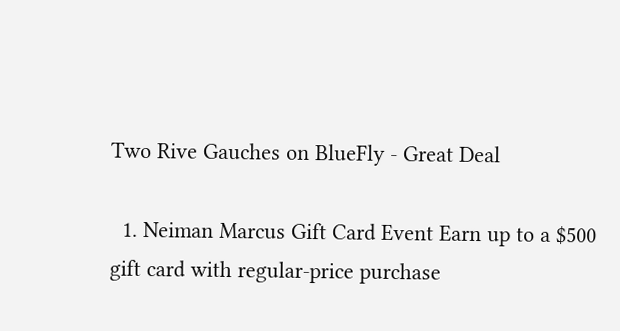Two Rive Gauches on BlueFly - Great Deal

  1. Neiman Marcus Gift Card Event Earn up to a $500 gift card with regular-price purchase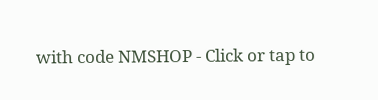with code NMSHOP - Click or tap to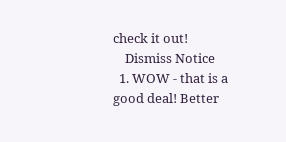check it out!
    Dismiss Notice
  1. WOW - that is a good deal! Better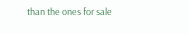than the ones for sale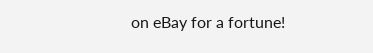on eBay for a fortune!